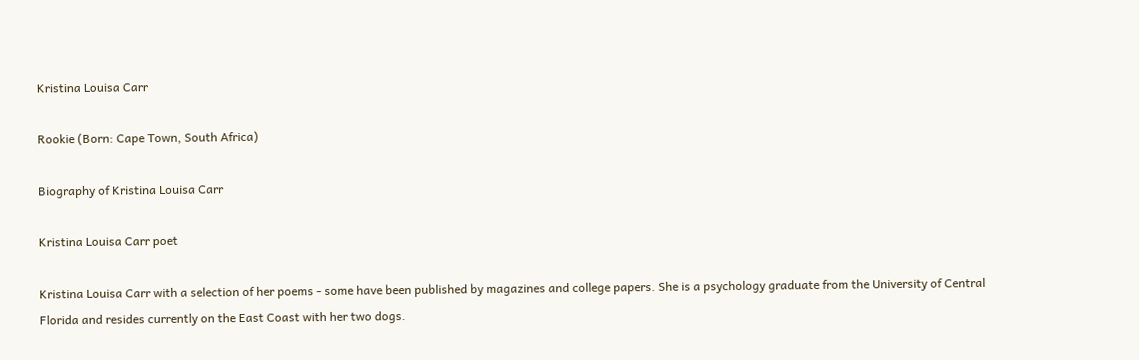Kristina Louisa Carr

Rookie (Born: Cape Town, South Africa)

Biography of Kristina Louisa Carr

Kristina Louisa Carr poet

Kristina Louisa Carr with a selection of her poems - some have been published by magazines and college papers. She is a psychology graduate from the University of Central Florida and resides currently on the East Coast with her two dogs.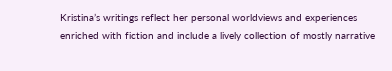Kristina’s writings reflect her personal worldviews and experiences enriched with fiction and include a lively collection of mostly narrative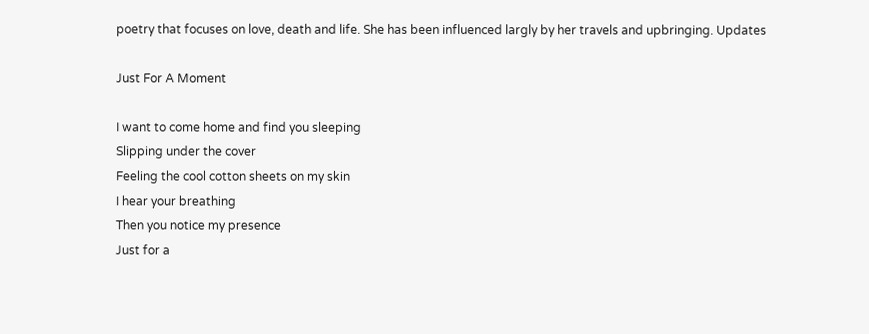poetry that focuses on love, death and life. She has been influenced largly by her travels and upbringing. Updates

Just For A Moment

I want to come home and find you sleeping
Slipping under the cover
Feeling the cool cotton sheets on my skin
I hear your breathing
Then you notice my presence
Just for a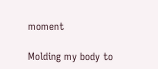moment

Molding my body to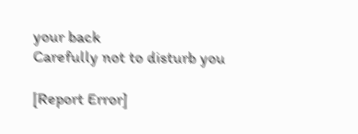your back
Carefully not to disturb you

[Report Error]